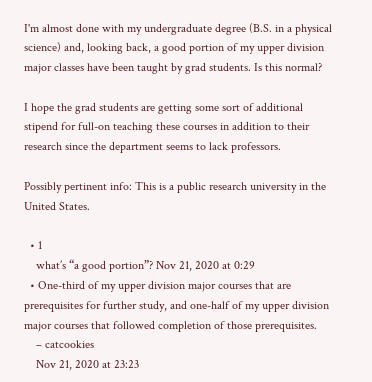I'm almost done with my undergraduate degree (B.S. in a physical science) and, looking back, a good portion of my upper division major classes have been taught by grad students. Is this normal?

I hope the grad students are getting some sort of additional stipend for full-on teaching these courses in addition to their research since the department seems to lack professors.

Possibly pertinent info: This is a public research university in the United States.

  • 1
    what’s “a good portion”? Nov 21, 2020 at 0:29
  • One-third of my upper division major courses that are prerequisites for further study, and one-half of my upper division major courses that followed completion of those prerequisites.
    – catcookies
    Nov 21, 2020 at 23:23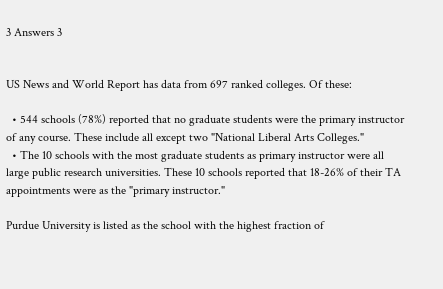3 Answers 3


US News and World Report has data from 697 ranked colleges. Of these:

  • 544 schools (78%) reported that no graduate students were the primary instructor of any course. These include all except two "National Liberal Arts Colleges."
  • The 10 schools with the most graduate students as primary instructor were all large public research universities. These 10 schools reported that 18-26% of their TA appointments were as the "primary instructor."

Purdue University is listed as the school with the highest fraction of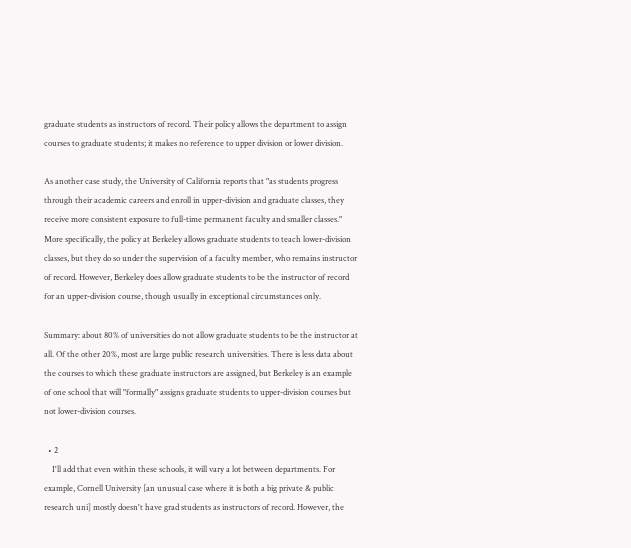graduate students as instructors of record. Their policy allows the department to assign courses to graduate students; it makes no reference to upper division or lower division.

As another case study, the University of California reports that "as students progress through their academic careers and enroll in upper-division and graduate classes, they receive more consistent exposure to full-time permanent faculty and smaller classes." More specifically, the policy at Berkeley allows graduate students to teach lower-division classes, but they do so under the supervision of a faculty member, who remains instructor of record. However, Berkeley does allow graduate students to be the instructor of record for an upper-division course, though usually in exceptional circumstances only.

Summary: about 80% of universities do not allow graduate students to be the instructor at all. Of the other 20%, most are large public research universities. There is less data about the courses to which these graduate instructors are assigned, but Berkeley is an example of one school that will "formally" assigns graduate students to upper-division courses but not lower-division courses.

  • 2
    I'll add that even within these schools, it will vary a lot between departments. For example, Cornell University [an unusual case where it is both a big private & public research uni] mostly doesn't have grad students as instructors of record. However, the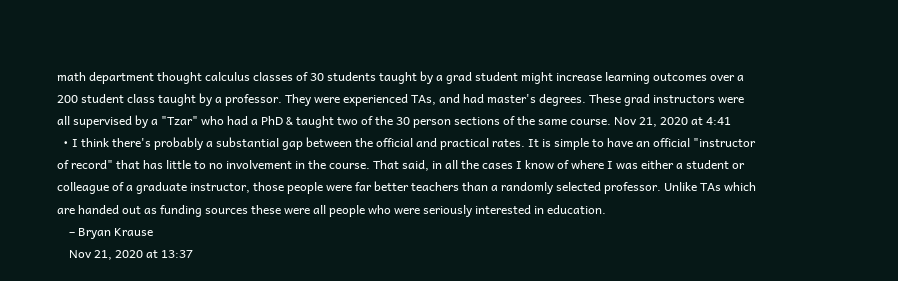math department thought calculus classes of 30 students taught by a grad student might increase learning outcomes over a 200 student class taught by a professor. They were experienced TAs, and had master's degrees. These grad instructors were all supervised by a "Tzar" who had a PhD & taught two of the 30 person sections of the same course. Nov 21, 2020 at 4:41
  • I think there's probably a substantial gap between the official and practical rates. It is simple to have an official "instructor of record" that has little to no involvement in the course. That said, in all the cases I know of where I was either a student or colleague of a graduate instructor, those people were far better teachers than a randomly selected professor. Unlike TAs which are handed out as funding sources these were all people who were seriously interested in education.
    – Bryan Krause
    Nov 21, 2020 at 13:37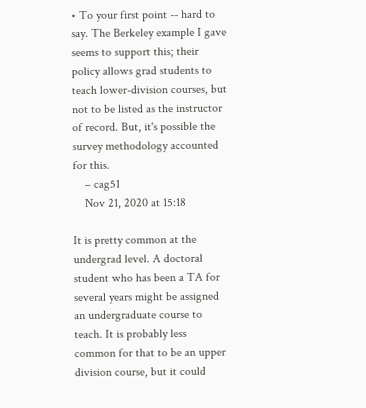• To your first point -- hard to say. The Berkeley example I gave seems to support this; their policy allows grad students to teach lower-division courses, but not to be listed as the instructor of record. But, it's possible the survey methodology accounted for this.
    – cag51
    Nov 21, 2020 at 15:18

It is pretty common at the undergrad level. A doctoral student who has been a TA for several years might be assigned an undergraduate course to teach. It is probably less common for that to be an upper division course, but it could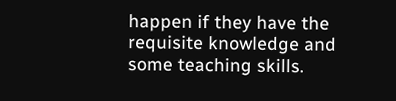happen if they have the requisite knowledge and some teaching skills.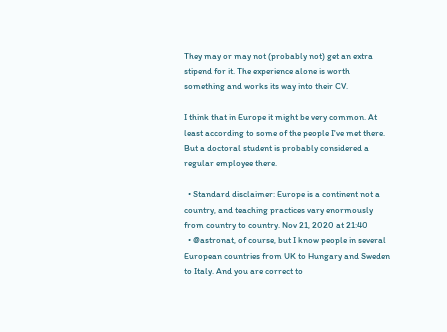They may or may not (probably not) get an extra stipend for it. The experience alone is worth something and works its way into their CV.

I think that in Europe it might be very common. At least according to some of the people I've met there. But a doctoral student is probably considered a regular employee there.

  • Standard disclaimer: Europe is a continent not a country, and teaching practices vary enormously from country to country. Nov 21, 2020 at 21:40
  • @astronat, of course, but I know people in several European countries from UK to Hungary and Sweden to Italy. And you are correct to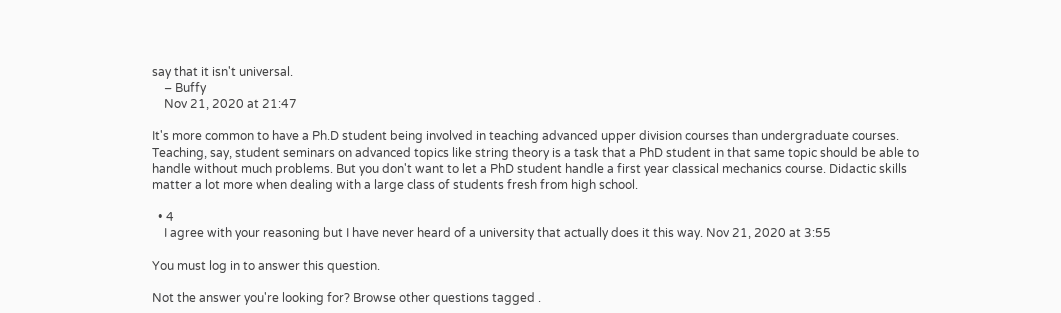say that it isn't universal.
    – Buffy
    Nov 21, 2020 at 21:47

It's more common to have a Ph.D student being involved in teaching advanced upper division courses than undergraduate courses. Teaching, say, student seminars on advanced topics like string theory is a task that a PhD student in that same topic should be able to handle without much problems. But you don't want to let a PhD student handle a first year classical mechanics course. Didactic skills matter a lot more when dealing with a large class of students fresh from high school.

  • 4
    I agree with your reasoning but I have never heard of a university that actually does it this way. Nov 21, 2020 at 3:55

You must log in to answer this question.

Not the answer you're looking for? Browse other questions tagged .